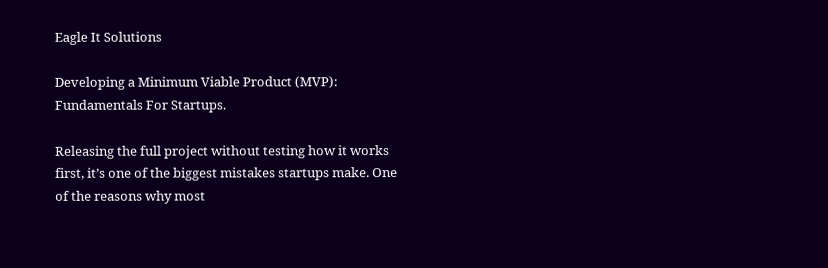Eagle It Solutions

Developing a Minimum Viable Product (MVP): Fundamentals For Startups.

Releasing the full project without testing how it works first, it’s one of the biggest mistakes startups make. One of the reasons why most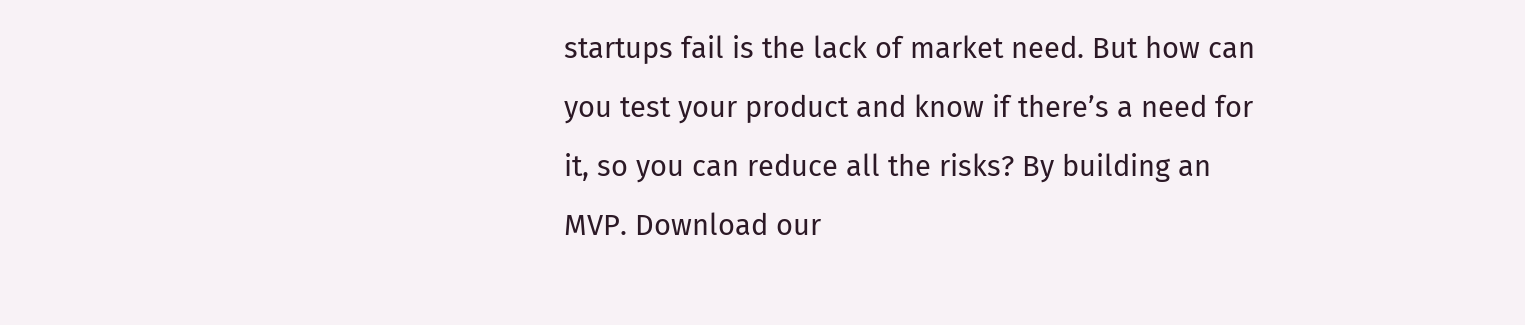startups fail is the lack of market need. But how can you test your product and know if there’s a need for it, so you can reduce all the risks? By building an MVP. Download our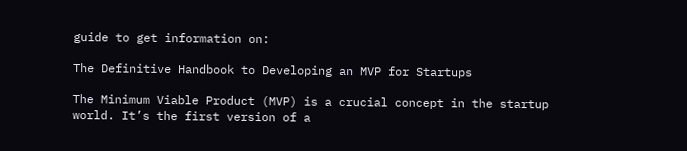guide to get information on:

The Definitive Handbook to Developing an MVP for Startups

The Minimum Viable Product (MVP) is a crucial concept in the startup world. It’s the first version of a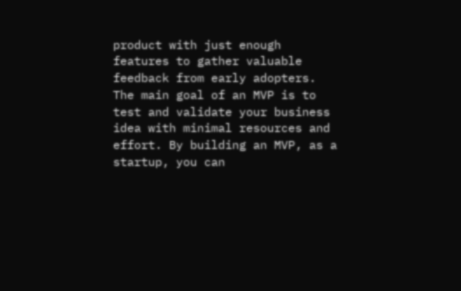product with just enough features to gather valuable feedback from early adopters. The main goal of an MVP is to test and validate your business idea with minimal resources and effort. By building an MVP, as a startup, you can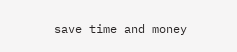save time and money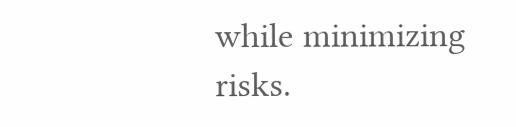while minimizing risks.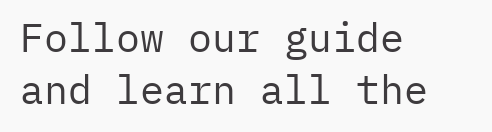Follow our guide and learn all the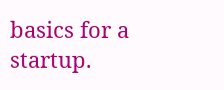basics for a startup.